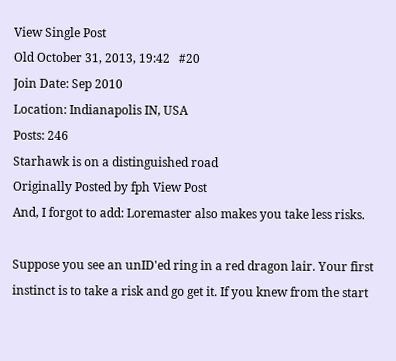View Single Post
Old October 31, 2013, 19:42   #20
Join Date: Sep 2010
Location: Indianapolis IN, USA
Posts: 246
Starhawk is on a distinguished road
Originally Posted by fph View Post
And, I forgot to add: Loremaster also makes you take less risks.

Suppose you see an unID'ed ring in a red dragon lair. Your first instinct is to take a risk and go get it. If you knew from the start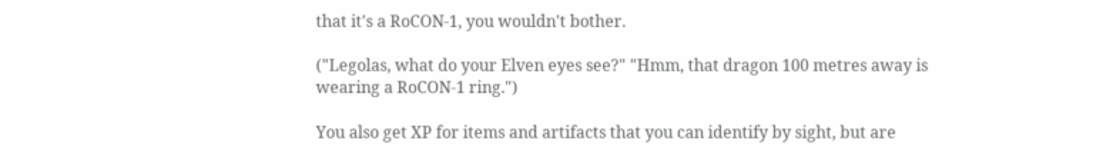that it's a RoCON-1, you wouldn't bother.

("Legolas, what do your Elven eyes see?" "Hmm, that dragon 100 metres away is wearing a RoCON-1 ring.")

You also get XP for items and artifacts that you can identify by sight, but are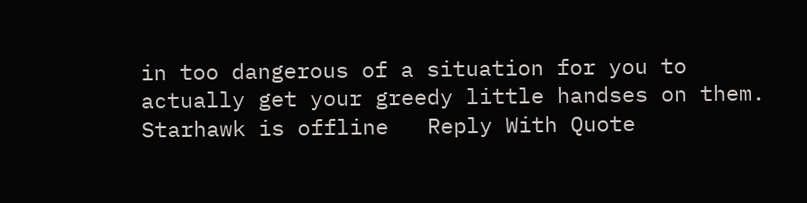in too dangerous of a situation for you to actually get your greedy little handses on them.
Starhawk is offline   Reply With Quote